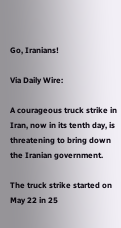Go, Iranians!

Via Daily Wire:

A courageous truck strike in Iran, now in its tenth day, is threatening to bring down the Iranian government.

The truck strike started on May 22 in 25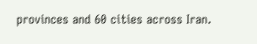provinces and 60 cities across Iran.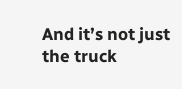And it’s not just the truck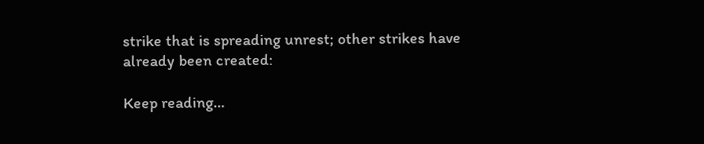strike that is spreading unrest; other strikes have already been created:

Keep reading…